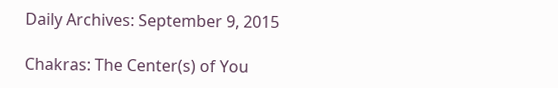Daily Archives: September 9, 2015

Chakras: The Center(s) of You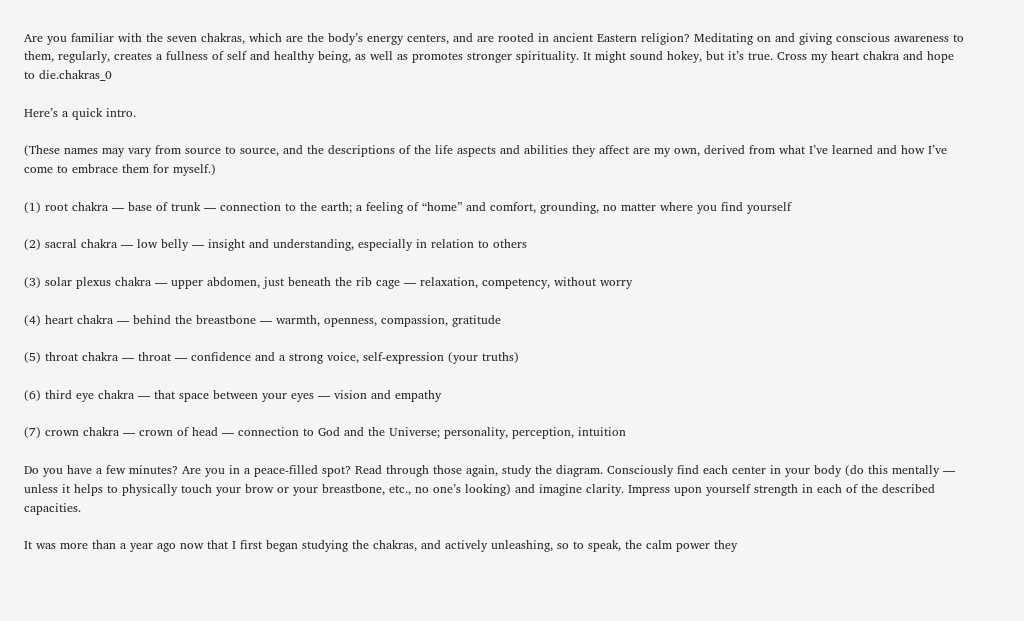Are you familiar with the seven chakras, which are the body’s energy centers, and are rooted in ancient Eastern religion? Meditating on and giving conscious awareness to them, regularly, creates a fullness of self and healthy being, as well as promotes stronger spirituality. It might sound hokey, but it’s true. Cross my heart chakra and hope to die.chakras_0

Here’s a quick intro.

(These names may vary from source to source, and the descriptions of the life aspects and abilities they affect are my own, derived from what I’ve learned and how I’ve come to embrace them for myself.)

(1) root chakra — base of trunk — connection to the earth; a feeling of “home” and comfort, grounding, no matter where you find yourself

(2) sacral chakra — low belly — insight and understanding, especially in relation to others

(3) solar plexus chakra — upper abdomen, just beneath the rib cage — relaxation, competency, without worry

(4) heart chakra — behind the breastbone — warmth, openness, compassion, gratitude

(5) throat chakra — throat — confidence and a strong voice, self-expression (your truths)

(6) third eye chakra — that space between your eyes — vision and empathy

(7) crown chakra — crown of head — connection to God and the Universe; personality, perception, intuition

Do you have a few minutes? Are you in a peace-filled spot? Read through those again, study the diagram. Consciously find each center in your body (do this mentally — unless it helps to physically touch your brow or your breastbone, etc., no one’s looking) and imagine clarity. Impress upon yourself strength in each of the described capacities.

It was more than a year ago now that I first began studying the chakras, and actively unleashing, so to speak, the calm power they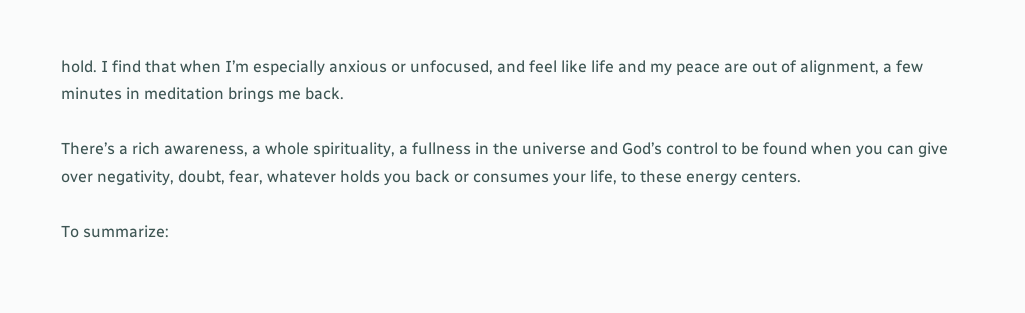hold. I find that when I’m especially anxious or unfocused, and feel like life and my peace are out of alignment, a few minutes in meditation brings me back.

There’s a rich awareness, a whole spirituality, a fullness in the universe and God’s control to be found when you can give over negativity, doubt, fear, whatever holds you back or consumes your life, to these energy centers.

To summarize: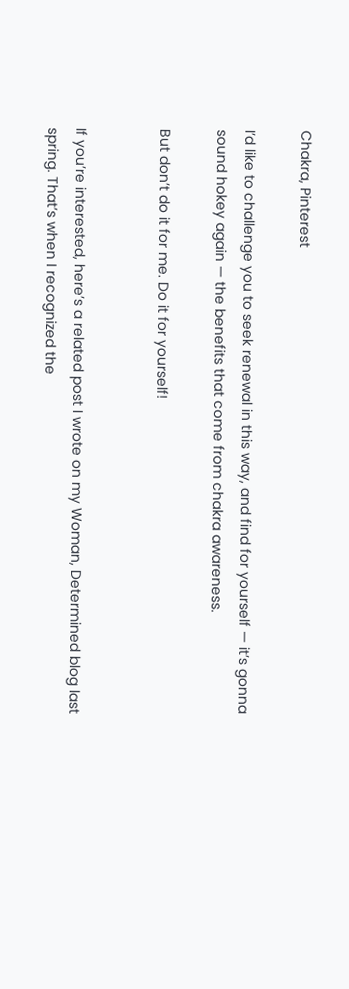Chakra, Pinterest

I’d like to challenge you to seek renewal in this way, and find for yourself — it’s gonna sound hokey again — the benefits that come from chakra awareness.

But don’t do it for me. Do it for yourself!


If you’re interested, here’s a related post I wrote on my Woman, Determined blog last spring. That’s when I recognized the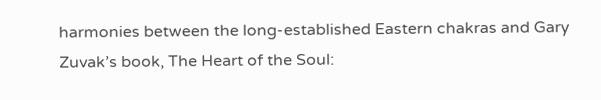harmonies between the long-established Eastern chakras and Gary Zuvak’s book, The Heart of the Soul: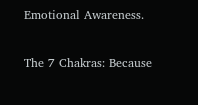Emotional Awareness.

The 7 Chakras: Because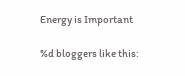Energy is Important

%d bloggers like this: